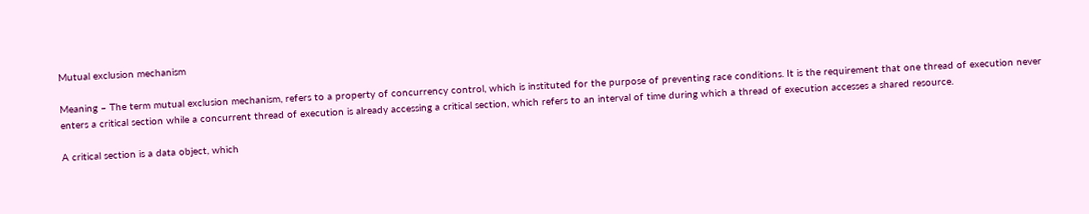Mutual exclusion mechanism

Meaning – The term mutual exclusion mechanism, refers to a property of concurrency control, which is instituted for the purpose of preventing race conditions. It is the requirement that one thread of execution never enters a critical section while a concurrent thread of execution is already accessing a critical section, which refers to an interval of time during which a thread of execution accesses a shared resource.

A critical section is a data object, which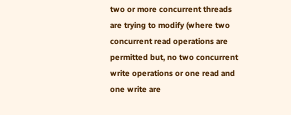two or more concurrent threads are trying to modify (where two concurrent read operations are permitted but, no two concurrent write operations or one read and one write are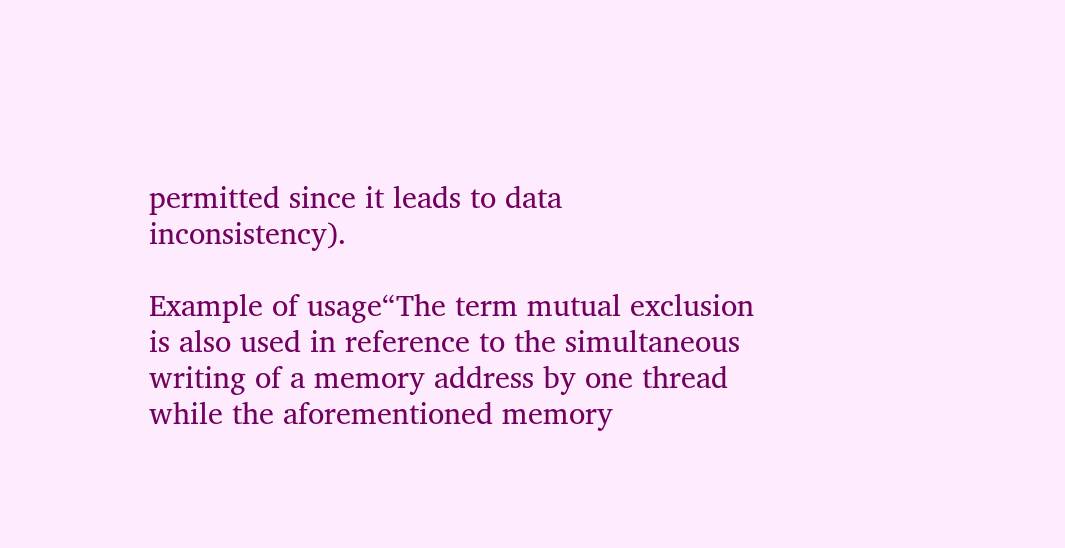permitted since it leads to data inconsistency).

Example of usage“The term mutual exclusion is also used in reference to the simultaneous writing of a memory address by one thread while the aforementioned memory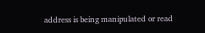address is being manipulated or read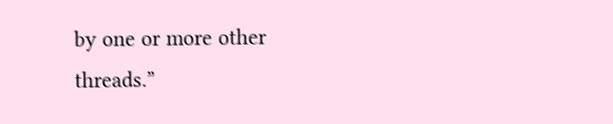by one or more other threads.”